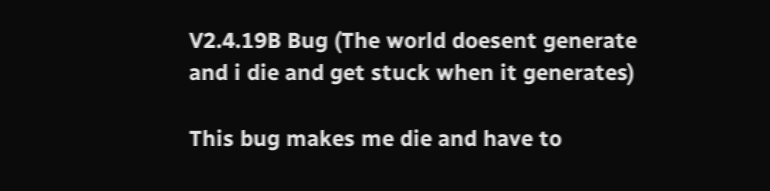V2.4.19B Bug (The world doesent generate and i die and get stuck when it generates)

This bug makes me die and have to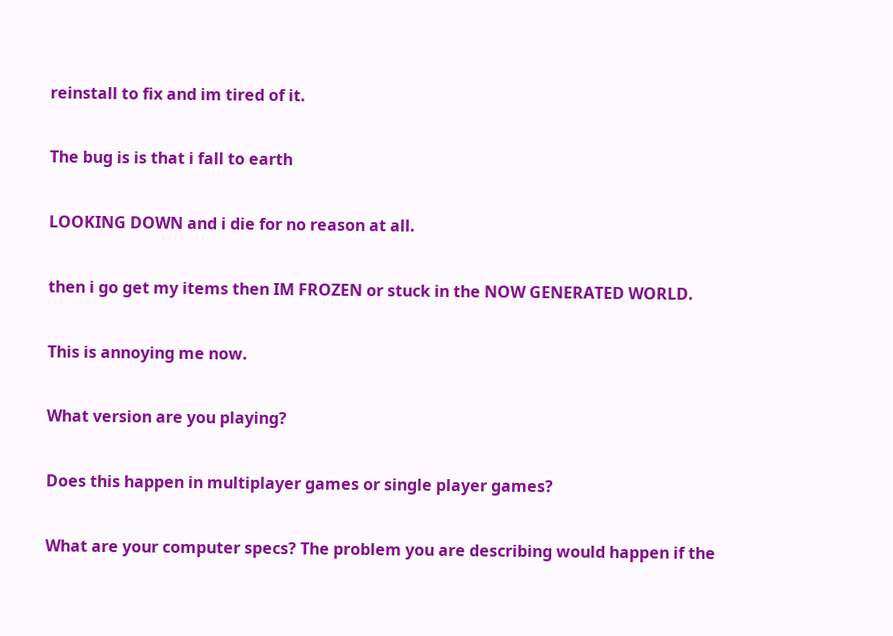reinstall to fix and im tired of it.

The bug is is that i fall to earth

LOOKING DOWN and i die for no reason at all.

then i go get my items then IM FROZEN or stuck in the NOW GENERATED WORLD.

This is annoying me now.

What version are you playing?

Does this happen in multiplayer games or single player games?

What are your computer specs? The problem you are describing would happen if the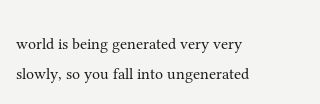world is being generated very very slowly, so you fall into ungenerated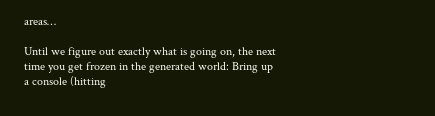areas…

Until we figure out exactly what is going on, the next time you get frozen in the generated world: Bring up a console (hitting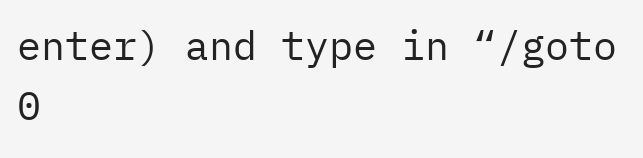enter) and type in “/goto 0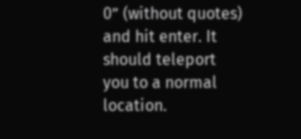0” (without quotes) and hit enter. It should teleport you to a normal location.